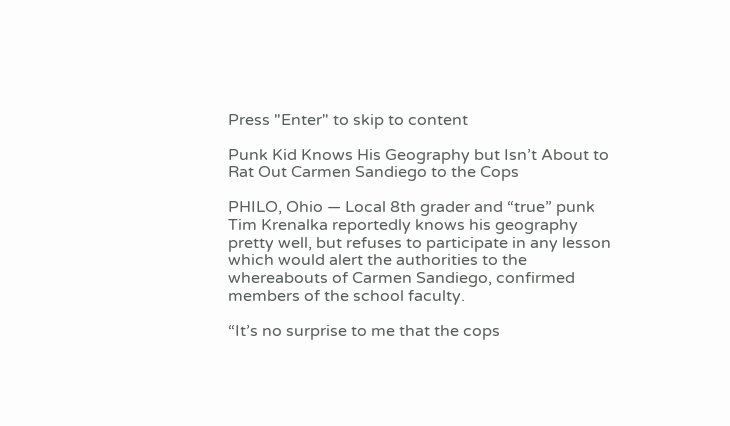Press "Enter" to skip to content

Punk Kid Knows His Geography but Isn’t About to Rat Out Carmen Sandiego to the Cops

PHILO, Ohio — Local 8th grader and “true” punk Tim Krenalka reportedly knows his geography pretty well, but refuses to participate in any lesson which would alert the authorities to the whereabouts of Carmen Sandiego, confirmed members of the school faculty.

“It’s no surprise to me that the cops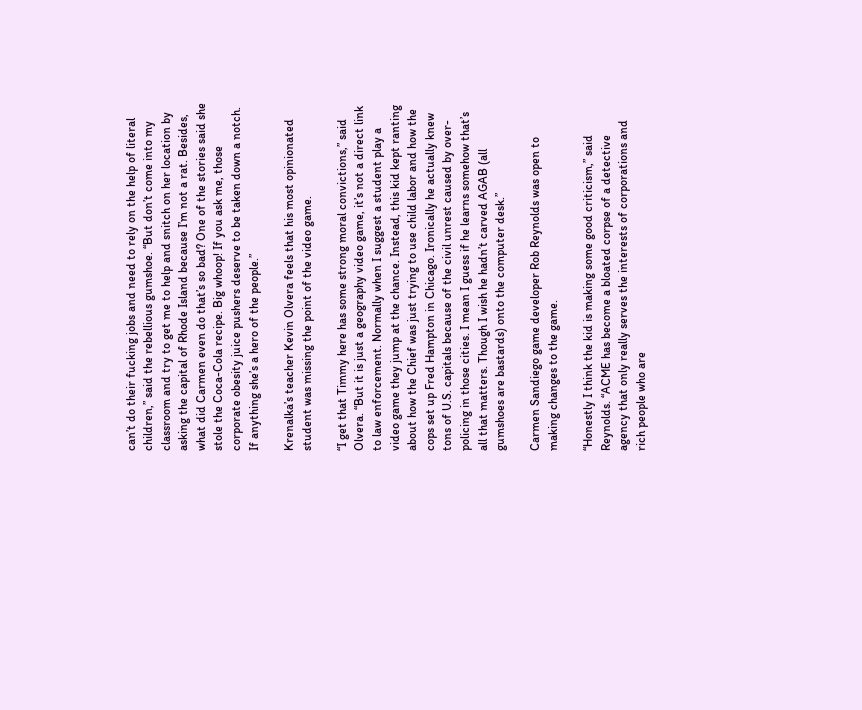can’t do their fucking jobs and need to rely on the help of literal children,” said the rebellious gumshoe. “But don’t come into my classroom and try to get me to help and snitch on her location by asking the capital of Rhode Island because I’m not a rat. Besides, what did Carmen even do that’s so bad? One of the stories said she stole the Coca-Cola recipe. Big whoop! If you ask me, those corporate obesity juice pushers deserve to be taken down a notch. If anything she’s a hero of the people.”

Krenalka’s teacher Kevin Olvera feels that his most opinionated student was missing the point of the video game.

“I get that Timmy here has some strong moral convictions,” said Olvera. “But it is just a geography video game, it’s not a direct link to law enforcement. Normally when I suggest a student play a video game they jump at the chance. Instead, this kid kept ranting about how the Chief was just trying to use child labor and how the cops set up Fred Hampton in Chicago. Ironically he actually knew tons of U.S. capitals because of the civil unrest caused by over-policing in those cities. I mean I guess if he learns somehow that’s all that matters. Though I wish he hadn’t carved AGAB (all gumshoes are bastards) onto the computer desk.”

Carmen Sandiego game developer Rob Reynolds was open to making changes to the game.

“Honestly I think the kid is making some good criticism,” said Reynolds. “ACME has become a bloated corpse of a detective agency that only really serves the interests of corporations and rich people who are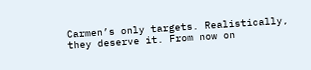Carmen’s only targets. Realistically, they deserve it. From now on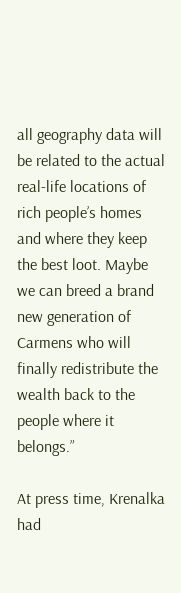all geography data will be related to the actual real-life locations of rich people’s homes and where they keep the best loot. Maybe we can breed a brand new generation of Carmens who will finally redistribute the wealth back to the people where it belongs.”

At press time, Krenalka had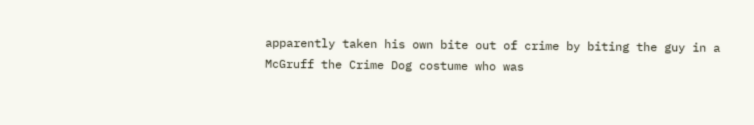apparently taken his own bite out of crime by biting the guy in a McGruff the Crime Dog costume who was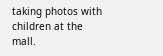taking photos with children at the mall.